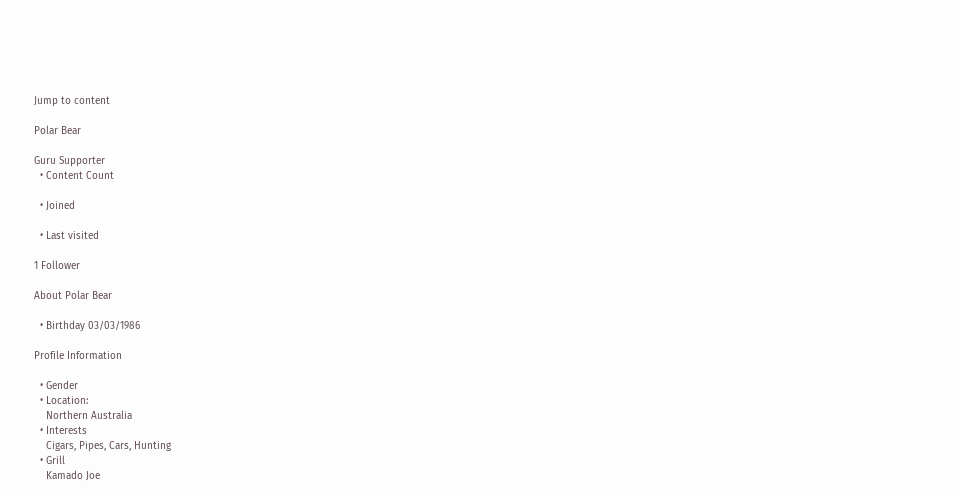Jump to content

Polar Bear

Guru Supporter
  • Content Count

  • Joined

  • Last visited

1 Follower

About Polar Bear

  • Birthday 03/03/1986

Profile Information

  • Gender
  • Location:
    Northern Australia
  • Interests
    Cigars, Pipes, Cars, Hunting
  • Grill
    Kamado Joe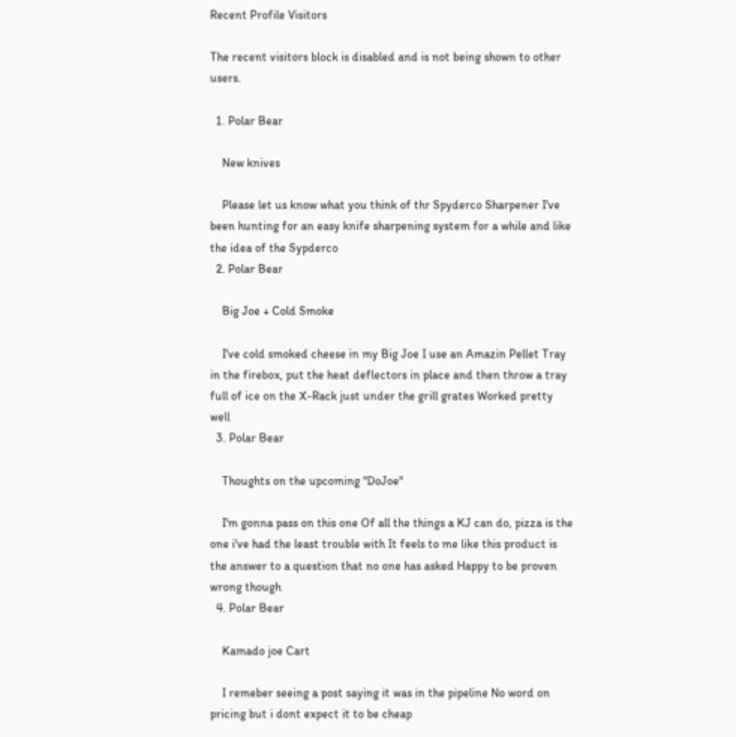Recent Profile Visitors

The recent visitors block is disabled and is not being shown to other users.

  1. Polar Bear

    New knives

    Please let us know what you think of thr Spyderco Sharpener I've been hunting for an easy knife sharpening system for a while and like the idea of the Sypderco
  2. Polar Bear

    Big Joe + Cold Smoke

    I've cold smoked cheese in my Big Joe I use an Amazin Pellet Tray in the firebox, put the heat deflectors in place and then throw a tray full of ice on the X-Rack just under the grill grates Worked pretty well
  3. Polar Bear

    Thoughts on the upcoming "DoJoe"

    I'm gonna pass on this one Of all the things a KJ can do, pizza is the one i've had the least trouble with It feels to me like this product is the answer to a question that no one has asked Happy to be proven wrong though
  4. Polar Bear

    Kamado joe Cart

    I remeber seeing a post saying it was in the pipeline No word on pricing but i dont expect it to be cheap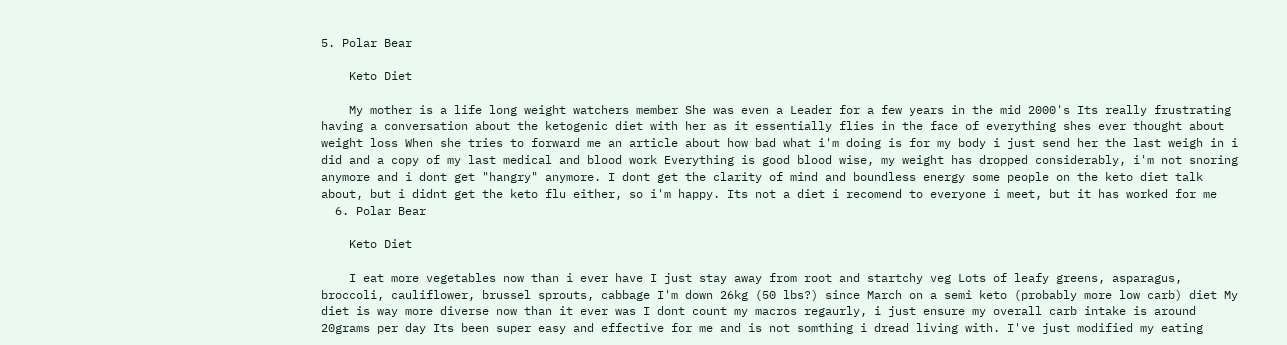5. Polar Bear

    Keto Diet

    My mother is a life long weight watchers member She was even a Leader for a few years in the mid 2000's Its really frustrating having a conversation about the ketogenic diet with her as it essentially flies in the face of everything shes ever thought about weight loss When she tries to forward me an article about how bad what i'm doing is for my body i just send her the last weigh in i did and a copy of my last medical and blood work Everything is good blood wise, my weight has dropped considerably, i'm not snoring anymore and i dont get "hangry" anymore. I dont get the clarity of mind and boundless energy some people on the keto diet talk about, but i didnt get the keto flu either, so i'm happy. Its not a diet i recomend to everyone i meet, but it has worked for me
  6. Polar Bear

    Keto Diet

    I eat more vegetables now than i ever have I just stay away from root and startchy veg Lots of leafy greens, asparagus, broccoli, cauliflower, brussel sprouts, cabbage I'm down 26kg (50 lbs?) since March on a semi keto (probably more low carb) diet My diet is way more diverse now than it ever was I dont count my macros regaurly, i just ensure my overall carb intake is around 20grams per day Its been super easy and effective for me and is not somthing i dread living with. I've just modified my eating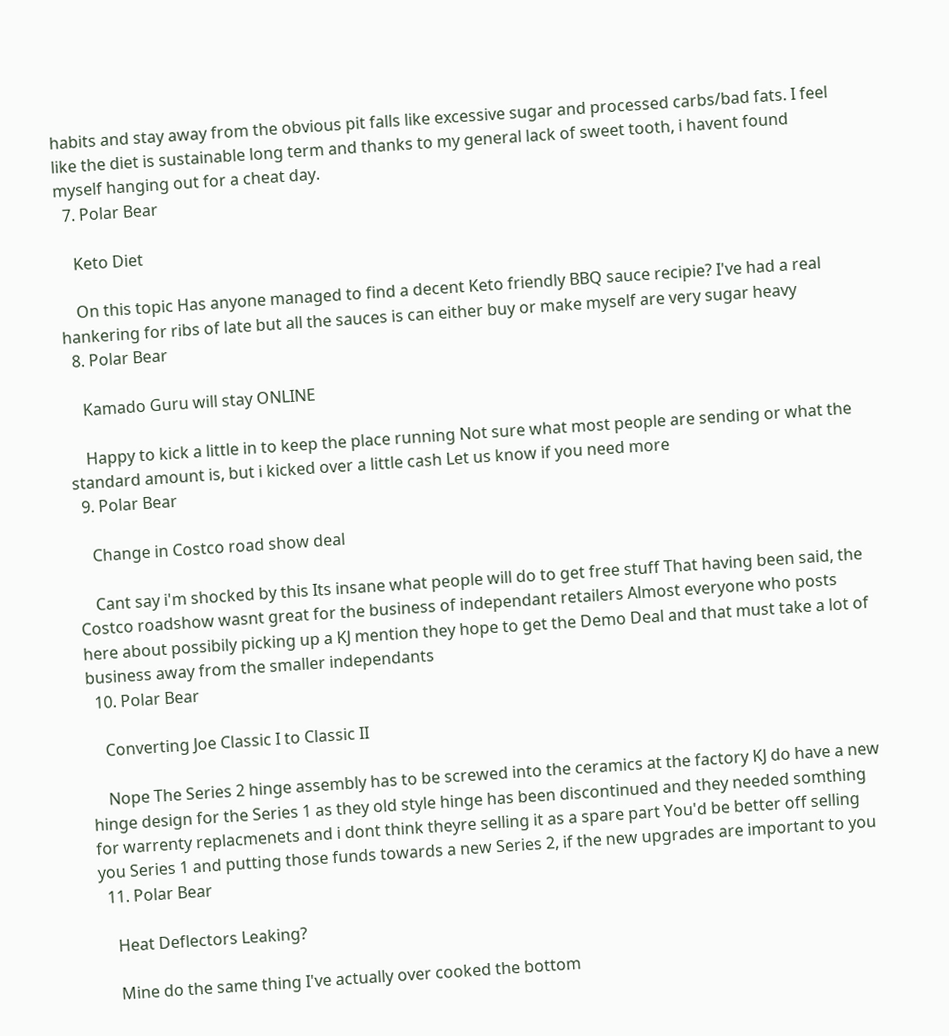habits and stay away from the obvious pit falls like excessive sugar and processed carbs/bad fats. I feel like the diet is sustainable long term and thanks to my general lack of sweet tooth, i havent found myself hanging out for a cheat day.
  7. Polar Bear

    Keto Diet

    On this topic Has anyone managed to find a decent Keto friendly BBQ sauce recipie? I've had a real hankering for ribs of late but all the sauces is can either buy or make myself are very sugar heavy
  8. Polar Bear

    Kamado Guru will stay ONLINE

    Happy to kick a little in to keep the place running Not sure what most people are sending or what the standard amount is, but i kicked over a little cash Let us know if you need more
  9. Polar Bear

    Change in Costco road show deal

    Cant say i'm shocked by this Its insane what people will do to get free stuff That having been said, the Costco roadshow wasnt great for the business of independant retailers Almost everyone who posts here about possibily picking up a KJ mention they hope to get the Demo Deal and that must take a lot of business away from the smaller independants
  10. Polar Bear

    Converting Joe Classic I to Classic II

    Nope The Series 2 hinge assembly has to be screwed into the ceramics at the factory KJ do have a new hinge design for the Series 1 as they old style hinge has been discontinued and they needed somthing for warrenty replacmenets and i dont think theyre selling it as a spare part You'd be better off selling you Series 1 and putting those funds towards a new Series 2, if the new upgrades are important to you
  11. Polar Bear

    Heat Deflectors Leaking?

    Mine do the same thing I've actually over cooked the bottom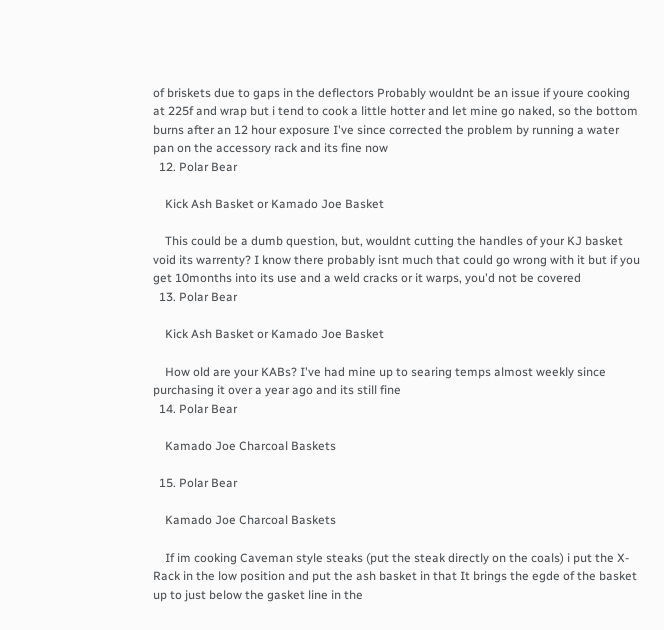of briskets due to gaps in the deflectors Probably wouldnt be an issue if youre cooking at 225f and wrap but i tend to cook a little hotter and let mine go naked, so the bottom burns after an 12 hour exposure I've since corrected the problem by running a water pan on the accessory rack and its fine now
  12. Polar Bear

    Kick Ash Basket or Kamado Joe Basket

    This could be a dumb question, but, wouldnt cutting the handles of your KJ basket void its warrenty? I know there probably isnt much that could go wrong with it but if you get 10months into its use and a weld cracks or it warps, you'd not be covered
  13. Polar Bear

    Kick Ash Basket or Kamado Joe Basket

    How old are your KABs? I've had mine up to searing temps almost weekly since purchasing it over a year ago and its still fine
  14. Polar Bear

    Kamado Joe Charcoal Baskets

  15. Polar Bear

    Kamado Joe Charcoal Baskets

    If im cooking Caveman style steaks (put the steak directly on the coals) i put the X-Rack in the low position and put the ash basket in that It brings the egde of the basket up to just below the gasket line in the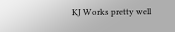KJ Works pretty well